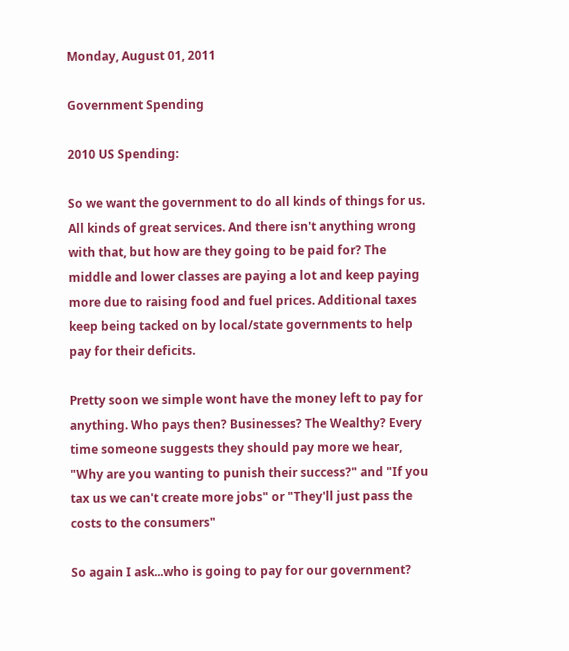Monday, August 01, 2011

Government Spending

2010 US Spending:

So we want the government to do all kinds of things for us. All kinds of great services. And there isn't anything wrong with that, but how are they going to be paid for? The middle and lower classes are paying a lot and keep paying more due to raising food and fuel prices. Additional taxes keep being tacked on by local/state governments to help pay for their deficits.

Pretty soon we simple wont have the money left to pay for anything. Who pays then? Businesses? The Wealthy? Every time someone suggests they should pay more we hear, "Why are you wanting to punish their success?" and "If you tax us we can't create more jobs" or "They'll just pass the costs to the consumers"

So again I ask...who is going to pay for our government?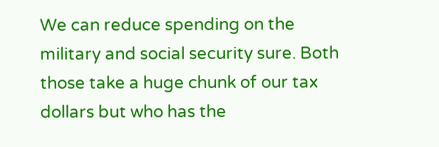We can reduce spending on the military and social security sure. Both those take a huge chunk of our tax dollars but who has the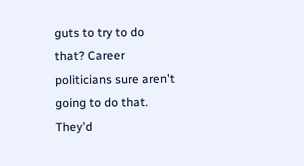guts to try to do that? Career politicians sure aren't going to do that. They'd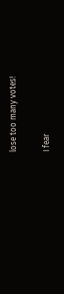lose too many votes!

I fear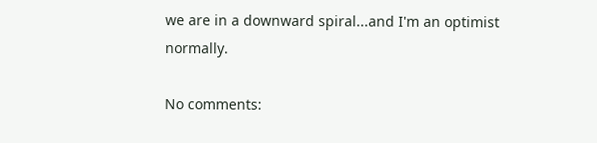we are in a downward spiral...and I'm an optimist normally.

No comments: